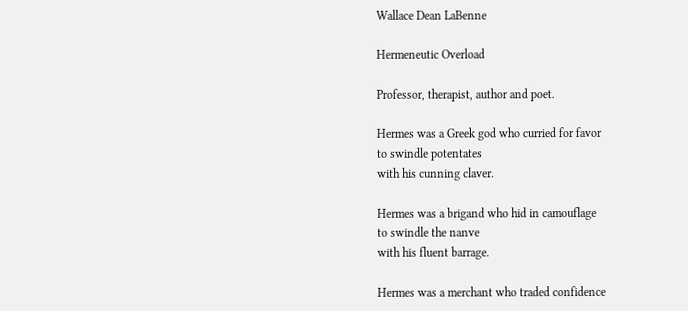Wallace Dean LaBenne

Hermeneutic Overload

Professor, therapist, author and poet.

Hermes was a Greek god who curried for favor
to swindle potentates
with his cunning claver.

Hermes was a brigand who hid in camouflage
to swindle the nanve
with his fluent barrage.

Hermes was a merchant who traded confidence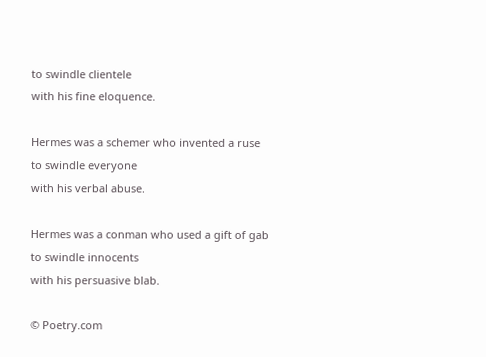to swindle clientele
with his fine eloquence.

Hermes was a schemer who invented a ruse
to swindle everyone
with his verbal abuse.

Hermes was a conman who used a gift of gab
to swindle innocents
with his persuasive blab.

© Poetry.com